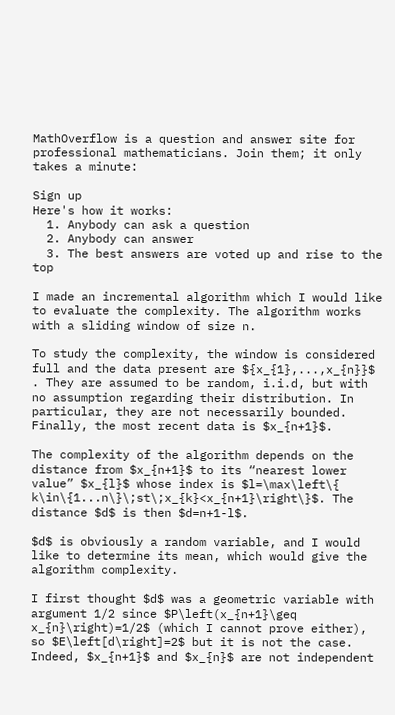MathOverflow is a question and answer site for professional mathematicians. Join them; it only takes a minute:

Sign up
Here's how it works:
  1. Anybody can ask a question
  2. Anybody can answer
  3. The best answers are voted up and rise to the top

I made an incremental algorithm which I would like to evaluate the complexity. The algorithm works with a sliding window of size n.

To study the complexity, the window is considered full and the data present are ${x_{1},...,x_{n}}$ . They are assumed to be random, i.i.d, but with no assumption regarding their distribution. In particular, they are not necessarily bounded. Finally, the most recent data is $x_{n+1}$.

The complexity of the algorithm depends on the distance from $x_{n+1}$ to its “nearest lower value” $x_{l}$ whose index is $l=\max\left\{ k\in\{1...n\}\;st\;x_{k}<x_{n+1}\right\}$. The distance $d$ is then $d=n+1-l$.

$d$ is obviously a random variable, and I would like to determine its mean, which would give the algorithm complexity.

I first thought $d$ was a geometric variable with argument 1/2 since $P\left(x_{n+1}\geq x_{n}\right)=1/2$ (which I cannot prove either), so $E\left[d\right]=2$ but it is not the case. Indeed, $x_{n+1}$ and $x_{n}$ are not independent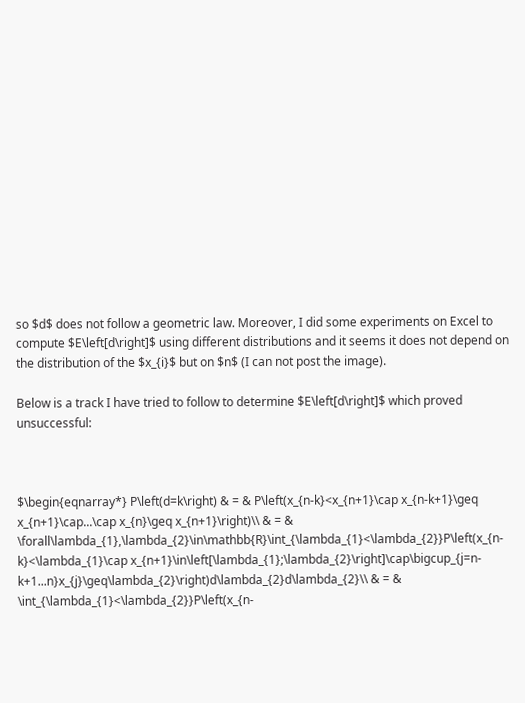so $d$ does not follow a geometric law. Moreover, I did some experiments on Excel to compute $E\left[d\right]$ using different distributions and it seems it does not depend on the distribution of the $x_{i}$ but on $n$ (I can not post the image).

Below is a track I have tried to follow to determine $E\left[d\right]$ which proved unsuccessful:



$\begin{eqnarray*} P\left(d=k\right) & = & P\left(x_{n-k}<x_{n+1}\cap x_{n-k+1}\geq x_{n+1}\cap...\cap x_{n}\geq x_{n+1}\right)\\ & = & \forall\lambda_{1},\lambda_{2}\in\mathbb{R}\int_{\lambda_{1}<\lambda_{2}}P\left(x_{n-k}<\lambda_{1}\cap x_{n+1}\in\left[\lambda_{1};\lambda_{2}\right]\cap\bigcup_{j=n-k+1...n}x_{j}\geq\lambda_{2}\right)d\lambda_{2}d\lambda_{2}\\ & = & \int_{\lambda_{1}<\lambda_{2}}P\left(x_{n-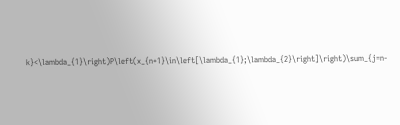k}<\lambda_{1}\right)P\left(x_{n+1}\in\left[\lambda_{1};\lambda_{2}\right]\right)\sum_{j=n-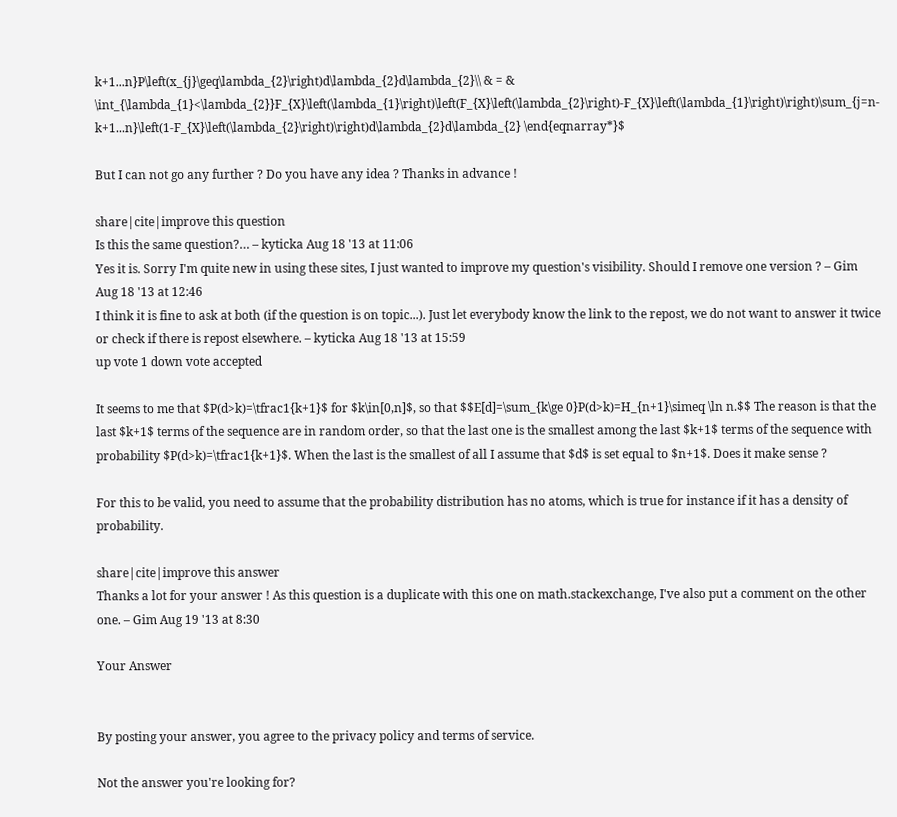k+1...n}P\left(x_{j}\geq\lambda_{2}\right)d\lambda_{2}d\lambda_{2}\\ & = & \int_{\lambda_{1}<\lambda_{2}}F_{X}\left(\lambda_{1}\right)\left(F_{X}\left(\lambda_{2}\right)-F_{X}\left(\lambda_{1}\right)\right)\sum_{j=n-k+1...n}\left(1-F_{X}\left(\lambda_{2}\right)\right)d\lambda_{2}d\lambda_{2} \end{eqnarray*}$

But I can not go any further ? Do you have any idea ? Thanks in advance !

share|cite|improve this question
Is this the same question?… – kyticka Aug 18 '13 at 11:06
Yes it is. Sorry I'm quite new in using these sites, I just wanted to improve my question's visibility. Should I remove one version ? – Gim Aug 18 '13 at 12:46
I think it is fine to ask at both (if the question is on topic...). Just let everybody know the link to the repost, we do not want to answer it twice or check if there is repost elsewhere. – kyticka Aug 18 '13 at 15:59
up vote 1 down vote accepted

It seems to me that $P(d>k)=\tfrac1{k+1}$ for $k\in[0,n]$, so that $$E[d]=\sum_{k\ge 0}P(d>k)=H_{n+1}\simeq \ln n.$$ The reason is that the last $k+1$ terms of the sequence are in random order, so that the last one is the smallest among the last $k+1$ terms of the sequence with probability $P(d>k)=\tfrac1{k+1}$. When the last is the smallest of all I assume that $d$ is set equal to $n+1$. Does it make sense ?

For this to be valid, you need to assume that the probability distribution has no atoms, which is true for instance if it has a density of probability.

share|cite|improve this answer
Thanks a lot for your answer ! As this question is a duplicate with this one on math.stackexchange, I've also put a comment on the other one. – Gim Aug 19 '13 at 8:30

Your Answer


By posting your answer, you agree to the privacy policy and terms of service.

Not the answer you're looking for?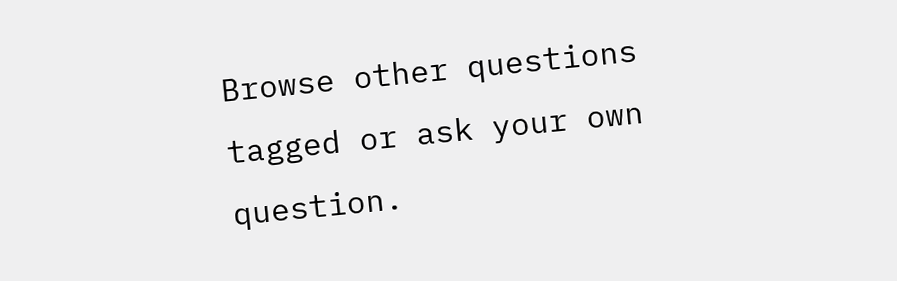Browse other questions tagged or ask your own question.